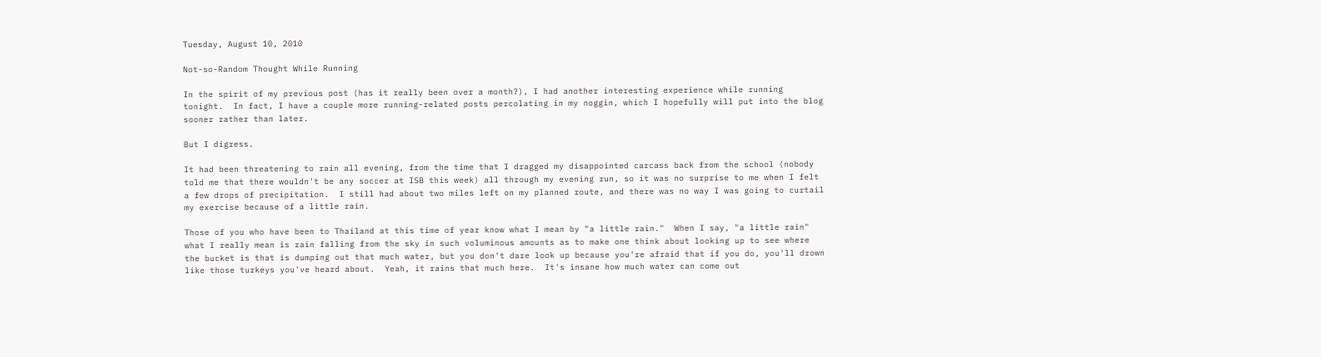Tuesday, August 10, 2010

Not-so-Random Thought While Running

In the spirit of my previous post (has it really been over a month?), I had another interesting experience while running tonight.  In fact, I have a couple more running-related posts percolating in my noggin, which I hopefully will put into the blog sooner rather than later.

But I digress.

It had been threatening to rain all evening, from the time that I dragged my disappointed carcass back from the school (nobody told me that there wouldn't be any soccer at ISB this week) all through my evening run, so it was no surprise to me when I felt a few drops of precipitation.  I still had about two miles left on my planned route, and there was no way I was going to curtail my exercise because of a little rain.

Those of you who have been to Thailand at this time of year know what I mean by "a little rain."  When I say, "a little rain" what I really mean is rain falling from the sky in such voluminous amounts as to make one think about looking up to see where the bucket is that is dumping out that much water, but you don't dare look up because you're afraid that if you do, you'll drown like those turkeys you've heard about.  Yeah, it rains that much here.  It's insane how much water can come out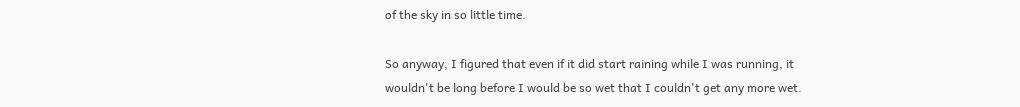of the sky in so little time.

So anyway, I figured that even if it did start raining while I was running, it wouldn't be long before I would be so wet that I couldn't get any more wet.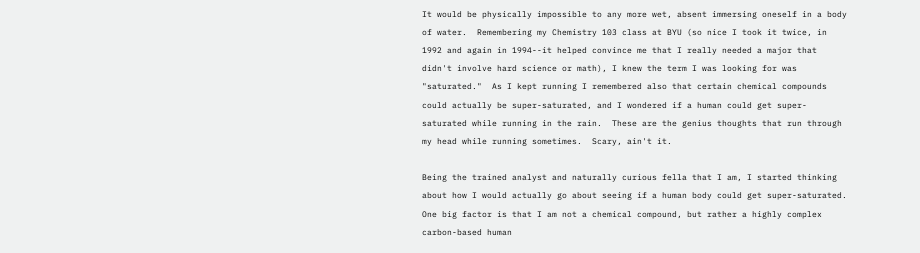It would be physically impossible to any more wet, absent immersing oneself in a body of water.  Remembering my Chemistry 103 class at BYU (so nice I took it twice, in 1992 and again in 1994--it helped convince me that I really needed a major that didn't involve hard science or math), I knew the term I was looking for was "saturated."  As I kept running I remembered also that certain chemical compounds could actually be super-saturated, and I wondered if a human could get super-saturated while running in the rain.  These are the genius thoughts that run through my head while running sometimes.  Scary, ain't it.

Being the trained analyst and naturally curious fella that I am, I started thinking about how I would actually go about seeing if a human body could get super-saturated.  One big factor is that I am not a chemical compound, but rather a highly complex carbon-based human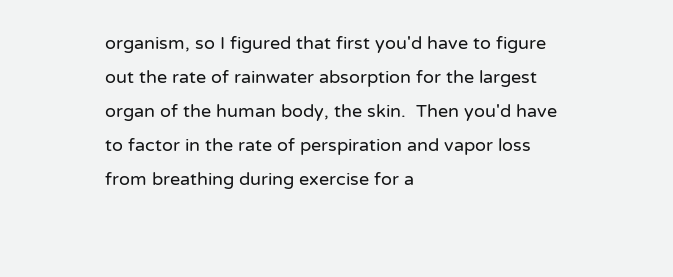organism, so I figured that first you'd have to figure out the rate of rainwater absorption for the largest organ of the human body, the skin.  Then you'd have to factor in the rate of perspiration and vapor loss from breathing during exercise for a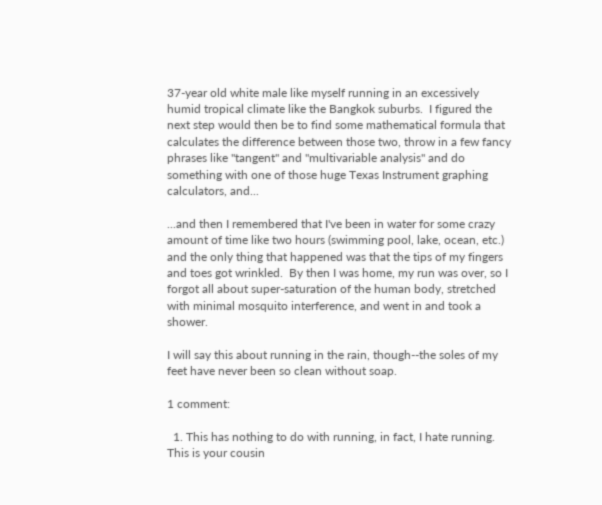37-year old white male like myself running in an excessively humid tropical climate like the Bangkok suburbs.  I figured the next step would then be to find some mathematical formula that calculates the difference between those two, throw in a few fancy phrases like "tangent" and "multivariable analysis" and do something with one of those huge Texas Instrument graphing calculators, and...

...and then I remembered that I've been in water for some crazy amount of time like two hours (swimming pool, lake, ocean, etc.) and the only thing that happened was that the tips of my fingers and toes got wrinkled.  By then I was home, my run was over, so I forgot all about super-saturation of the human body, stretched with minimal mosquito interference, and went in and took a shower.

I will say this about running in the rain, though--the soles of my feet have never been so clean without soap.

1 comment:

  1. This has nothing to do with running, in fact, I hate running. This is your cousin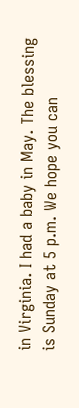in Virginia. I had a baby in May. The blessing is Sunday at 5 p.m. We hope you can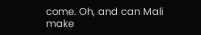come. Oh, and can Mali make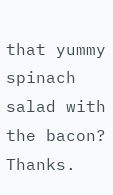that yummy spinach salad with the bacon? Thanks.